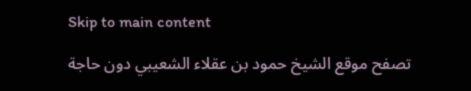Skip to main content

تصفح موقع الشيخ حمود بن عقلاء الشعيبي دون حاجة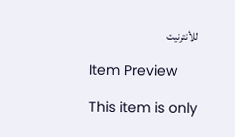للأنترنيت

Item Preview

This item is only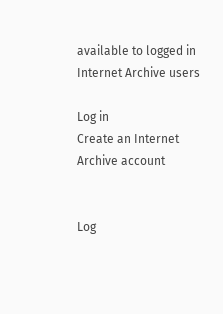available to logged in Internet Archive users

Log in
Create an Internet Archive account


Log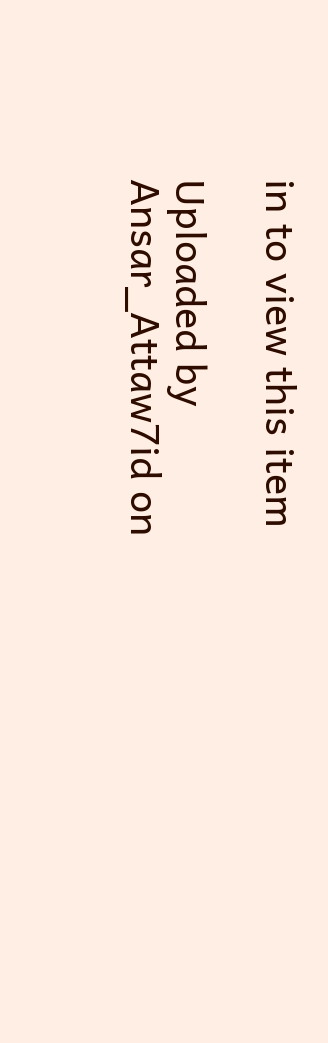in to view this item

Uploaded by Ansar_Attaw7id on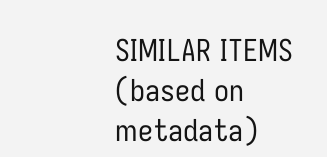SIMILAR ITEMS (based on metadata)